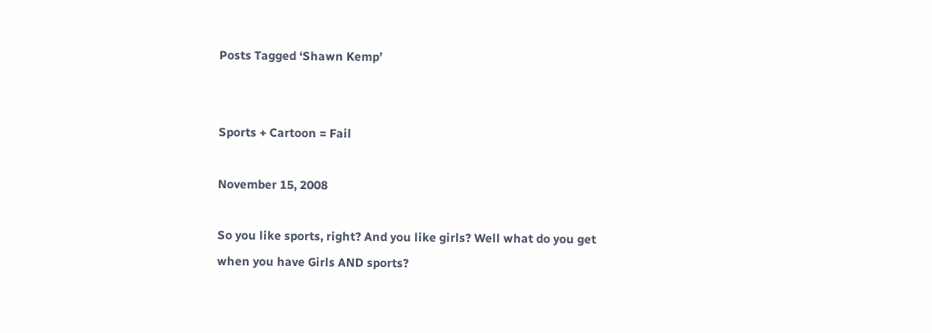Posts Tagged ‘Shawn Kemp’


Sports + Cartoon = Fail

November 15, 2008

So you like sports, right? And you like girls? Well what do you get when you have Girls AND sports?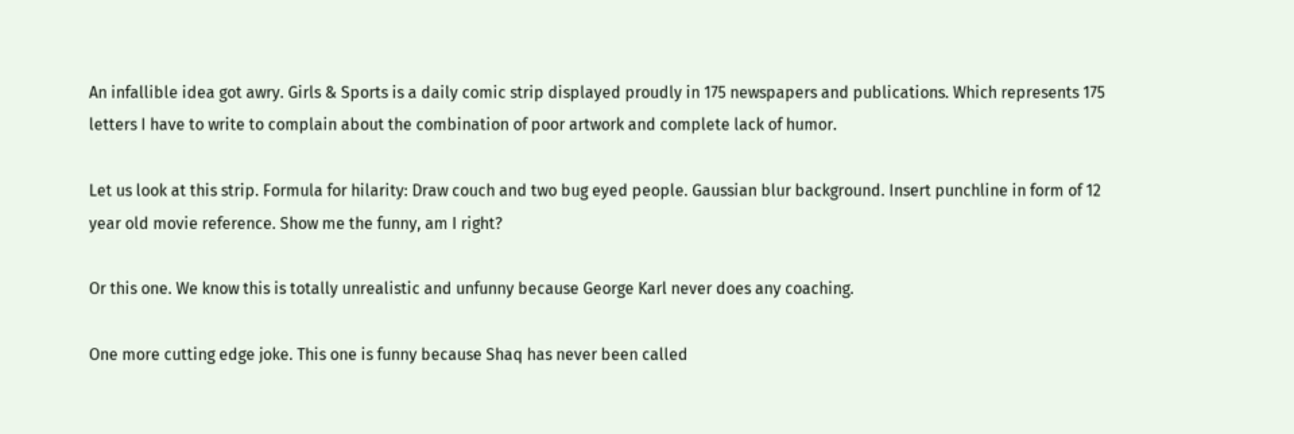An infallible idea got awry. Girls & Sports is a daily comic strip displayed proudly in 175 newspapers and publications. Which represents 175 letters I have to write to complain about the combination of poor artwork and complete lack of humor.

Let us look at this strip. Formula for hilarity: Draw couch and two bug eyed people. Gaussian blur background. Insert punchline in form of 12 year old movie reference. Show me the funny, am I right?

Or this one. We know this is totally unrealistic and unfunny because George Karl never does any coaching.

One more cutting edge joke. This one is funny because Shaq has never been called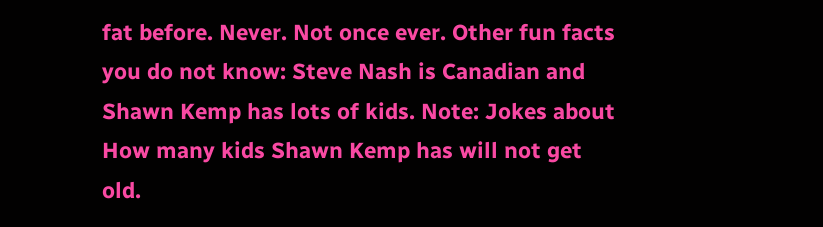fat before. Never. Not once ever. Other fun facts you do not know: Steve Nash is Canadian and Shawn Kemp has lots of kids. Note: Jokes about How many kids Shawn Kemp has will not get old.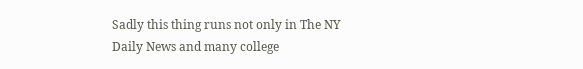Sadly this thing runs not only in The NY Daily News and many college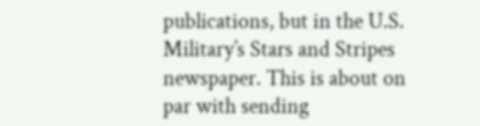publications, but in the U.S. Military’s Stars and Stripes newspaper. This is about on par with sending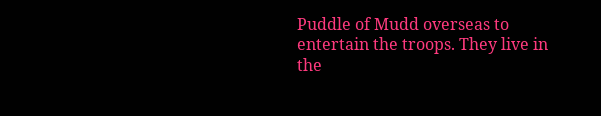Puddle of Mudd overseas to entertain the troops. They live in the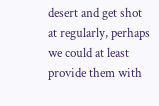desert and get shot at regularly, perhaps we could at least provide them with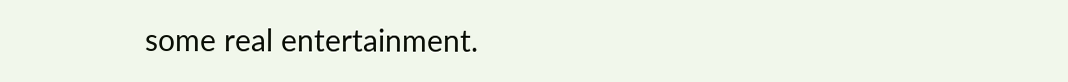some real entertainment.